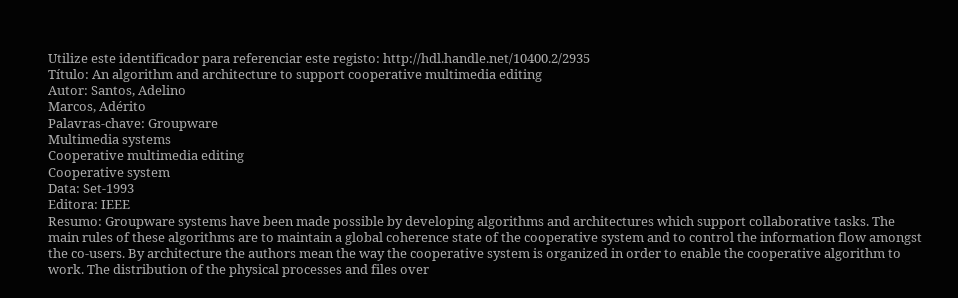Utilize este identificador para referenciar este registo: http://hdl.handle.net/10400.2/2935
Título: An algorithm and architecture to support cooperative multimedia editing
Autor: Santos, Adelino
Marcos, Adérito
Palavras-chave: Groupware
Multimedia systems
Cooperative multimedia editing
Cooperative system
Data: Set-1993
Editora: IEEE
Resumo: Groupware systems have been made possible by developing algorithms and architectures which support collaborative tasks. The main rules of these algorithms are to maintain a global coherence state of the cooperative system and to control the information flow amongst the co-users. By architecture the authors mean the way the cooperative system is organized in order to enable the cooperative algorithm to work. The distribution of the physical processes and files over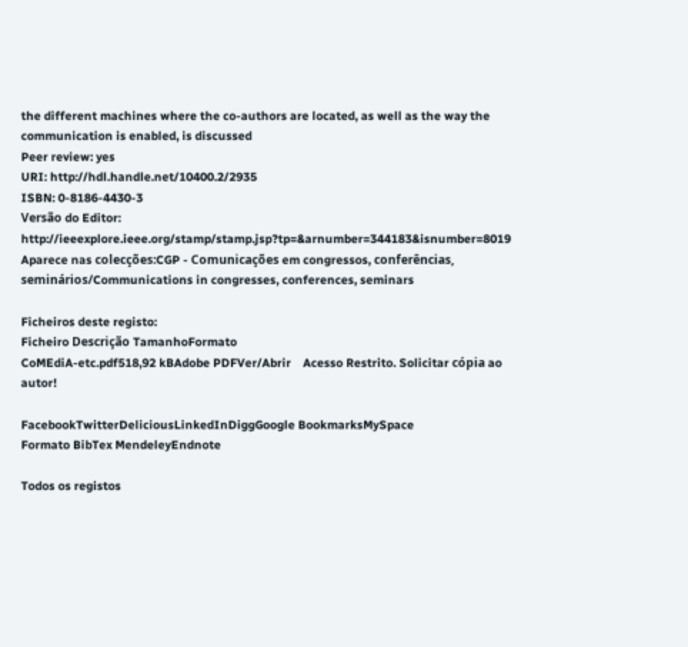the different machines where the co-authors are located, as well as the way the communication is enabled, is discussed
Peer review: yes
URI: http://hdl.handle.net/10400.2/2935
ISBN: 0-8186-4430-3
Versão do Editor: http://ieeexplore.ieee.org/stamp/stamp.jsp?tp=&arnumber=344183&isnumber=8019
Aparece nas colecções:CGP - Comunicações em congressos, conferências, seminários/Communications in congresses, conferences, seminars

Ficheiros deste registo:
Ficheiro Descrição TamanhoFormato
CoMEdiA-etc.pdf518,92 kBAdobe PDFVer/Abrir    Acesso Restrito. Solicitar cópia ao autor!

FacebookTwitterDeliciousLinkedInDiggGoogle BookmarksMySpace
Formato BibTex MendeleyEndnote

Todos os registos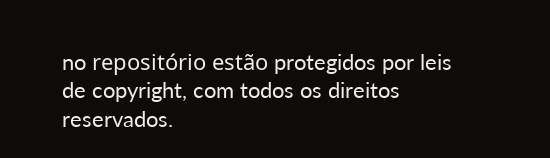no repositório estão protegidos por leis de copyright, com todos os direitos reservados.